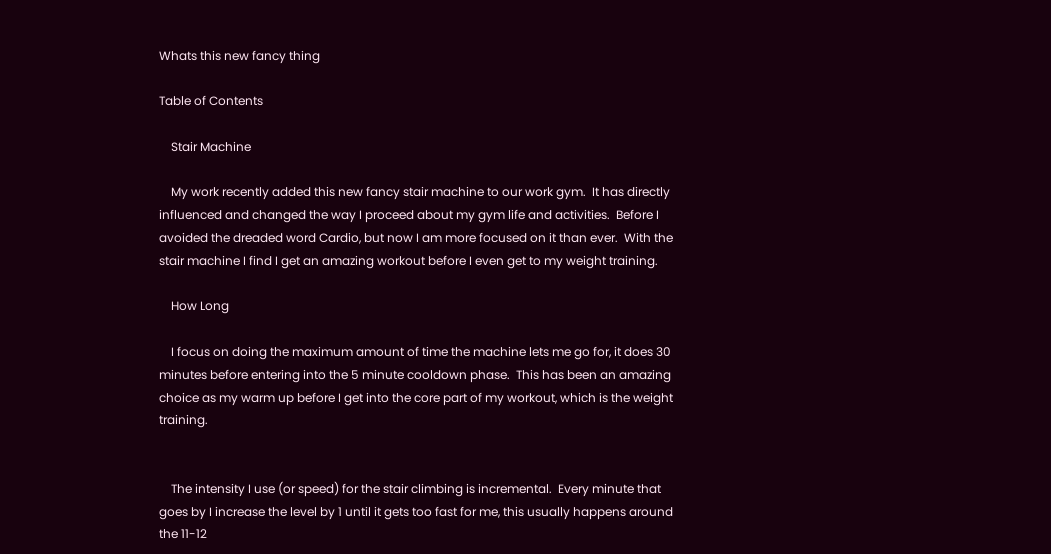Whats this new fancy thing

Table of Contents

    Stair Machine

    My work recently added this new fancy stair machine to our work gym.  It has directly influenced and changed the way I proceed about my gym life and activities.  Before I avoided the dreaded word Cardio, but now I am more focused on it than ever.  With the stair machine I find I get an amazing workout before I even get to my weight training.

    How Long

    I focus on doing the maximum amount of time the machine lets me go for, it does 30 minutes before entering into the 5 minute cooldown phase.  This has been an amazing choice as my warm up before I get into the core part of my workout, which is the weight training.


    The intensity I use (or speed) for the stair climbing is incremental.  Every minute that goes by I increase the level by 1 until it gets too fast for me, this usually happens around the 11-12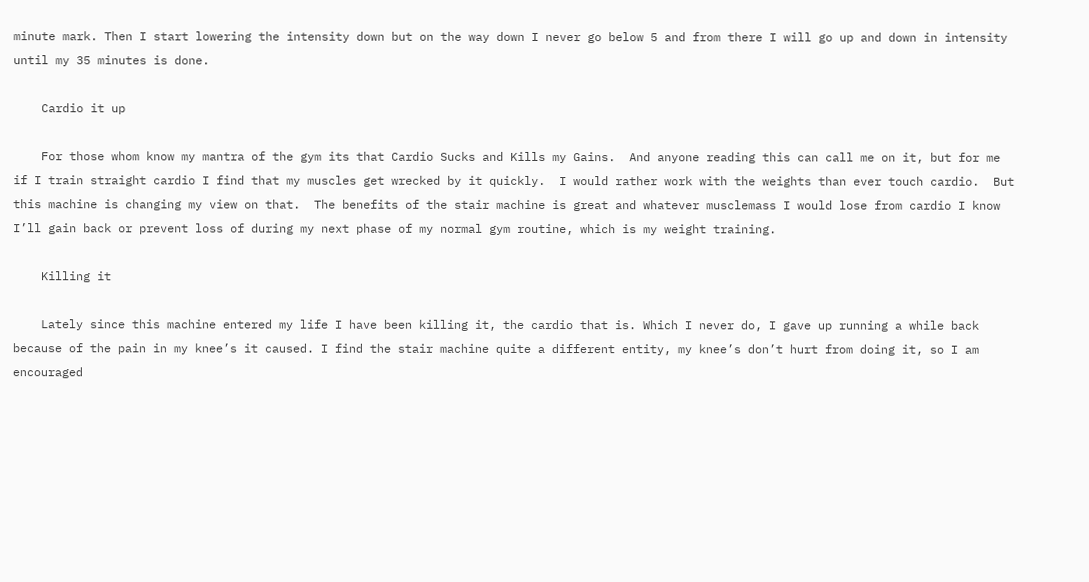minute mark. Then I start lowering the intensity down but on the way down I never go below 5 and from there I will go up and down in intensity until my 35 minutes is done.

    Cardio it up

    For those whom know my mantra of the gym its that Cardio Sucks and Kills my Gains.  And anyone reading this can call me on it, but for me if I train straight cardio I find that my muscles get wrecked by it quickly.  I would rather work with the weights than ever touch cardio.  But this machine is changing my view on that.  The benefits of the stair machine is great and whatever musclemass I would lose from cardio I know I’ll gain back or prevent loss of during my next phase of my normal gym routine, which is my weight training.

    Killing it

    Lately since this machine entered my life I have been killing it, the cardio that is. Which I never do, I gave up running a while back because of the pain in my knee’s it caused. I find the stair machine quite a different entity, my knee’s don’t hurt from doing it, so I am encouraged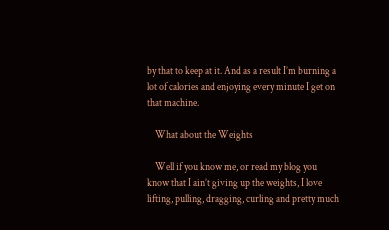by that to keep at it. And as a result I’m burning a lot of calories and enjoying every minute I get on that machine.

    What about the Weights

    Well if you know me, or read my blog you know that I ain’t giving up the weights, I love lifting, pulling, dragging, curling and pretty much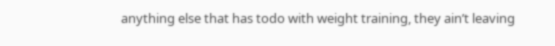anything else that has todo with weight training, they ain’t leaving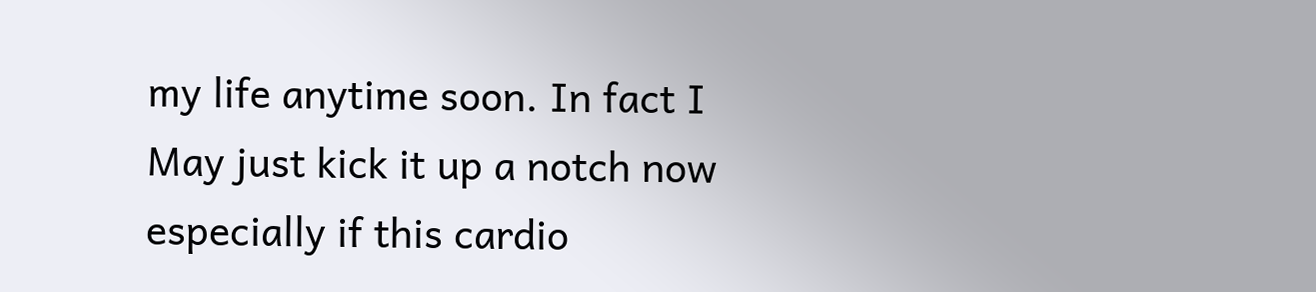my life anytime soon. In fact I May just kick it up a notch now especially if this cardio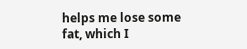helps me lose some fat, which I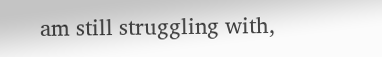am still struggling with,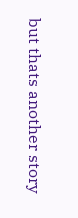but thats another story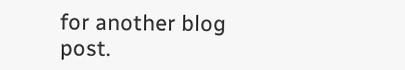for another blog post.